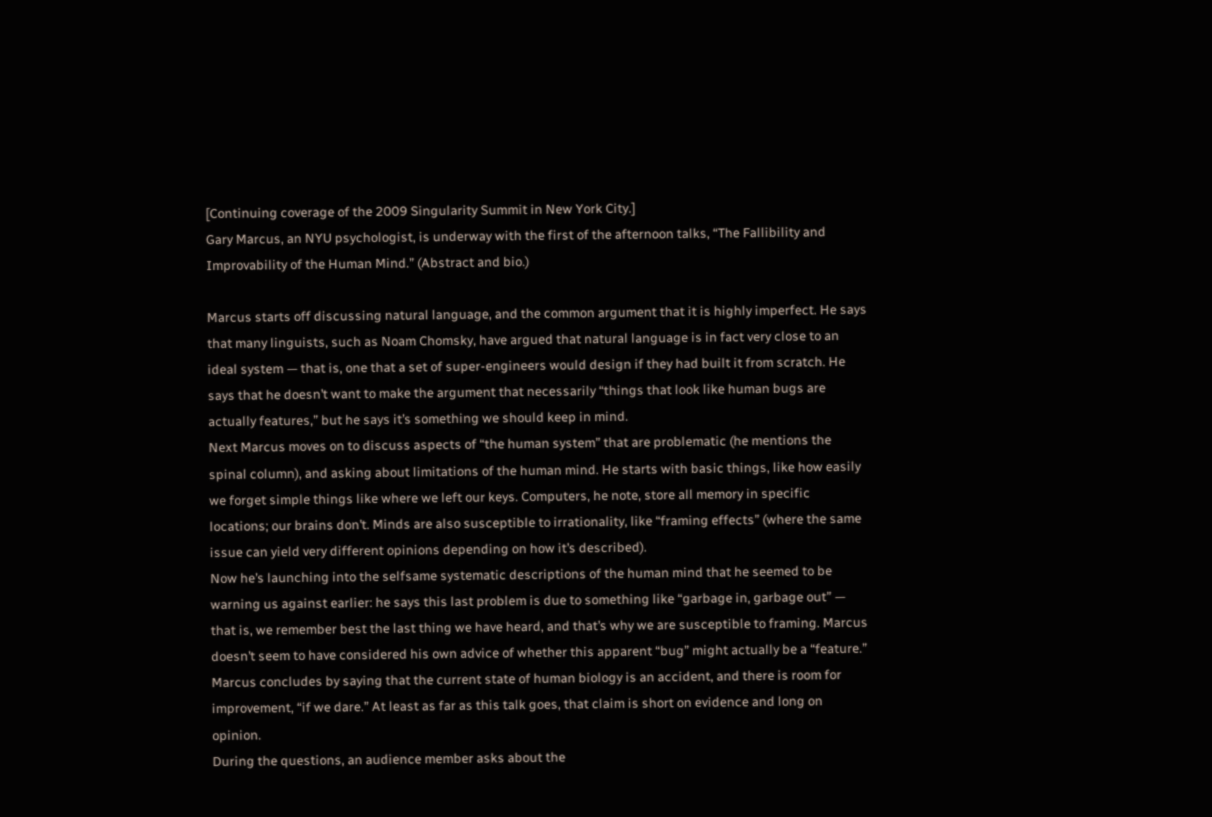[Continuing coverage of the 2009 Singularity Summit in New York City.]
Gary Marcus, an NYU psychologist, is underway with the first of the afternoon talks, “The Fallibility and Improvability of the Human Mind.” (Abstract and bio.)

Marcus starts off discussing natural language, and the common argument that it is highly imperfect. He says that many linguists, such as Noam Chomsky, have argued that natural language is in fact very close to an ideal system — that is, one that a set of super-engineers would design if they had built it from scratch. He says that he doesn’t want to make the argument that necessarily “things that look like human bugs are actually features,” but he says it’s something we should keep in mind.
Next Marcus moves on to discuss aspects of “the human system” that are problematic (he mentions the spinal column), and asking about limitations of the human mind. He starts with basic things, like how easily we forget simple things like where we left our keys. Computers, he note, store all memory in specific locations; our brains don’t. Minds are also susceptible to irrationality, like “framing effects” (where the same issue can yield very different opinions depending on how it’s described).
Now he’s launching into the selfsame systematic descriptions of the human mind that he seemed to be warning us against earlier: he says this last problem is due to something like “garbage in, garbage out” — that is, we remember best the last thing we have heard, and that’s why we are susceptible to framing. Marcus doesn’t seem to have considered his own advice of whether this apparent “bug” might actually be a “feature.”
Marcus concludes by saying that the current state of human biology is an accident, and there is room for improvement, “if we dare.” At least as far as this talk goes, that claim is short on evidence and long on opinion.
During the questions, an audience member asks about the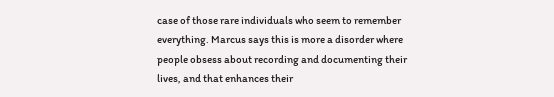case of those rare individuals who seem to remember everything. Marcus says this is more a disorder where people obsess about recording and documenting their lives, and that enhances their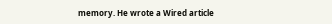memory. He wrote a Wired article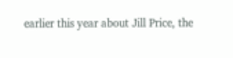earlier this year about Jill Price, the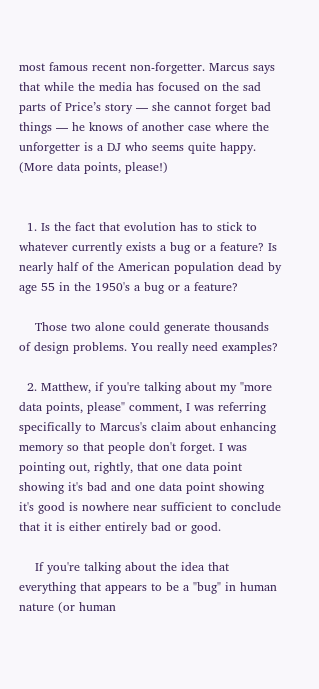most famous recent non-forgetter. Marcus says that while the media has focused on the sad parts of Price’s story — she cannot forget bad things — he knows of another case where the unforgetter is a DJ who seems quite happy. (More data points, please!)


  1. Is the fact that evolution has to stick to whatever currently exists a bug or a feature? Is nearly half of the American population dead by age 55 in the 1950's a bug or a feature?

    Those two alone could generate thousands of design problems. You really need examples?

  2. Matthew, if you're talking about my "more data points, please" comment, I was referring specifically to Marcus's claim about enhancing memory so that people don't forget. I was pointing out, rightly, that one data point showing it's bad and one data point showing it's good is nowhere near sufficient to conclude that it is either entirely bad or good.

    If you're talking about the idea that everything that appears to be a "bug" in human nature (or human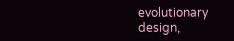evolutionary design,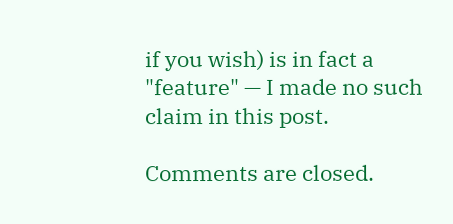if you wish) is in fact a "feature" — I made no such claim in this post.

Comments are closed.